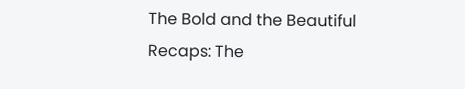The Bold and the Beautiful Recaps: The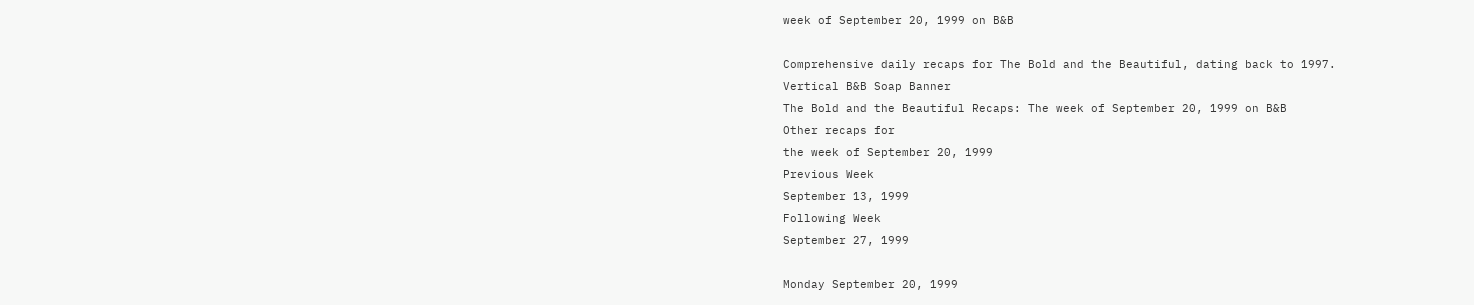week of September 20, 1999 on B&B

Comprehensive daily recaps for The Bold and the Beautiful, dating back to 1997.
Vertical B&B Soap Banner
The Bold and the Beautiful Recaps: The week of September 20, 1999 on B&B
Other recaps for
the week of September 20, 1999
Previous Week
September 13, 1999
Following Week
September 27, 1999

Monday September 20, 1999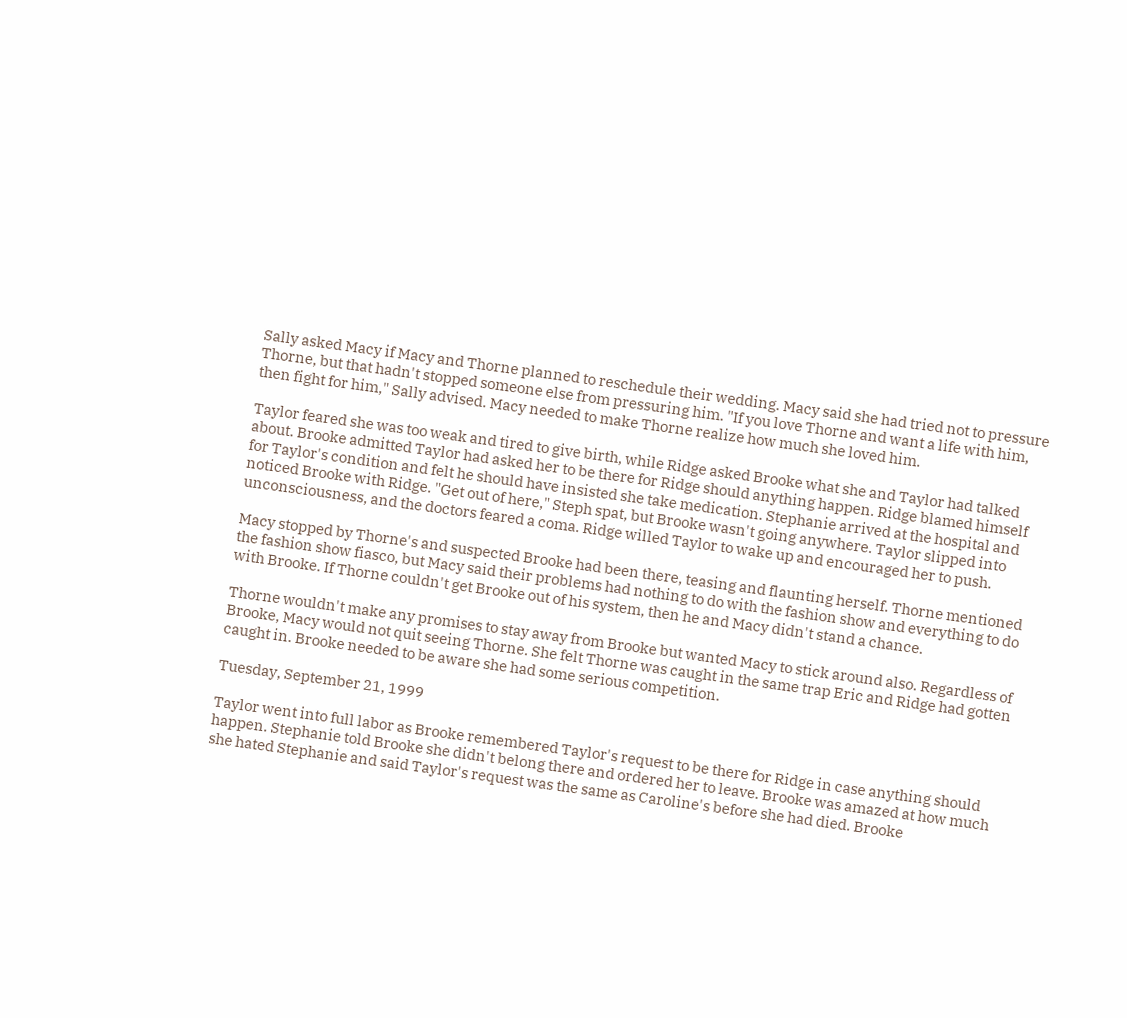Sally asked Macy if Macy and Thorne planned to reschedule their wedding. Macy said she had tried not to pressure Thorne, but that hadn't stopped someone else from pressuring him. "If you love Thorne and want a life with him, then fight for him," Sally advised. Macy needed to make Thorne realize how much she loved him.

Taylor feared she was too weak and tired to give birth, while Ridge asked Brooke what she and Taylor had talked about. Brooke admitted Taylor had asked her to be there for Ridge should anything happen. Ridge blamed himself for Taylor's condition and felt he should have insisted she take medication. Stephanie arrived at the hospital and noticed Brooke with Ridge. "Get out of here," Steph spat, but Brooke wasn't going anywhere. Taylor slipped into unconsciousness, and the doctors feared a coma. Ridge willed Taylor to wake up and encouraged her to push.

Macy stopped by Thorne's and suspected Brooke had been there, teasing and flaunting herself. Thorne mentioned the fashion show fiasco, but Macy said their problems had nothing to do with the fashion show and everything to do with Brooke. If Thorne couldn't get Brooke out of his system, then he and Macy didn't stand a chance.

Thorne wouldn't make any promises to stay away from Brooke but wanted Macy to stick around also. Regardless of Brooke, Macy would not quit seeing Thorne. She felt Thorne was caught in the same trap Eric and Ridge had gotten caught in. Brooke needed to be aware she had some serious competition.

Tuesday, September 21, 1999

Taylor went into full labor as Brooke remembered Taylor's request to be there for Ridge in case anything should happen. Stephanie told Brooke she didn't belong there and ordered her to leave. Brooke was amazed at how much she hated Stephanie and said Taylor's request was the same as Caroline's before she had died. Brooke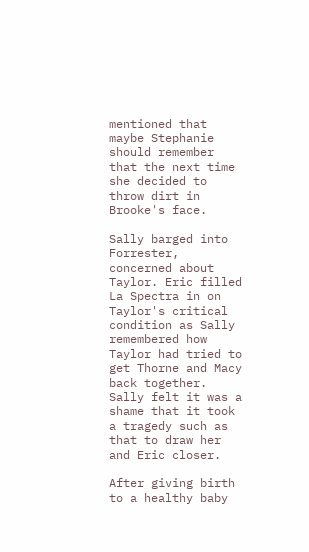mentioned that maybe Stephanie should remember that the next time she decided to throw dirt in Brooke's face.

Sally barged into Forrester, concerned about Taylor. Eric filled La Spectra in on Taylor's critical condition as Sally remembered how Taylor had tried to get Thorne and Macy back together. Sally felt it was a shame that it took a tragedy such as that to draw her and Eric closer.

After giving birth to a healthy baby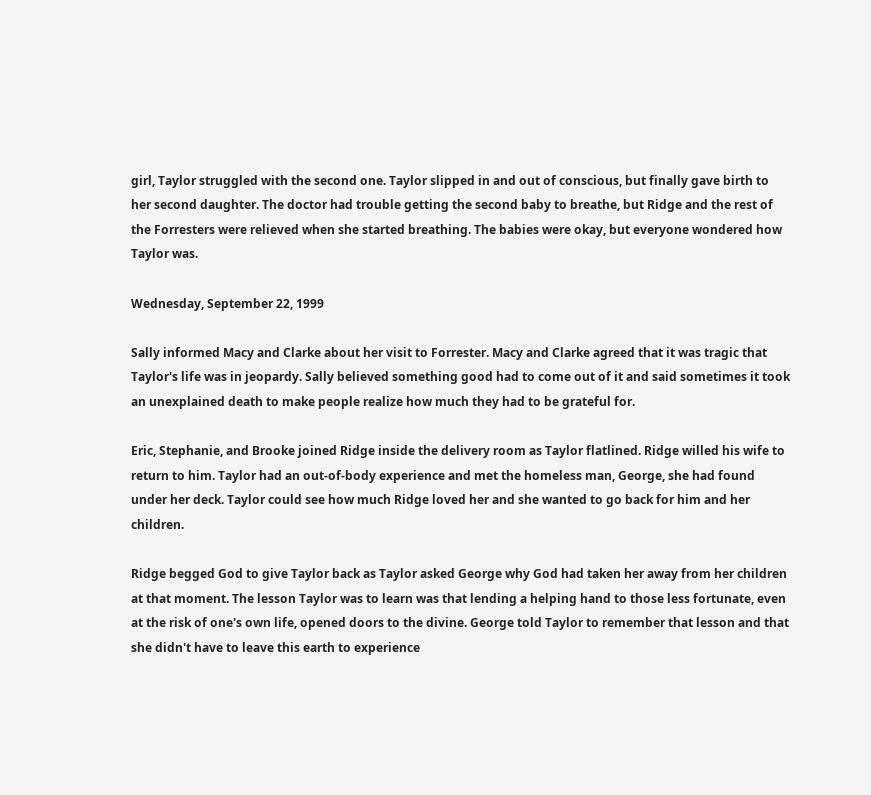girl, Taylor struggled with the second one. Taylor slipped in and out of conscious, but finally gave birth to her second daughter. The doctor had trouble getting the second baby to breathe, but Ridge and the rest of the Forresters were relieved when she started breathing. The babies were okay, but everyone wondered how Taylor was.

Wednesday, September 22, 1999

Sally informed Macy and Clarke about her visit to Forrester. Macy and Clarke agreed that it was tragic that Taylor's life was in jeopardy. Sally believed something good had to come out of it and said sometimes it took an unexplained death to make people realize how much they had to be grateful for.

Eric, Stephanie, and Brooke joined Ridge inside the delivery room as Taylor flatlined. Ridge willed his wife to return to him. Taylor had an out-of-body experience and met the homeless man, George, she had found under her deck. Taylor could see how much Ridge loved her and she wanted to go back for him and her children.

Ridge begged God to give Taylor back as Taylor asked George why God had taken her away from her children at that moment. The lesson Taylor was to learn was that lending a helping hand to those less fortunate, even at the risk of one's own life, opened doors to the divine. George told Taylor to remember that lesson and that she didn't have to leave this earth to experience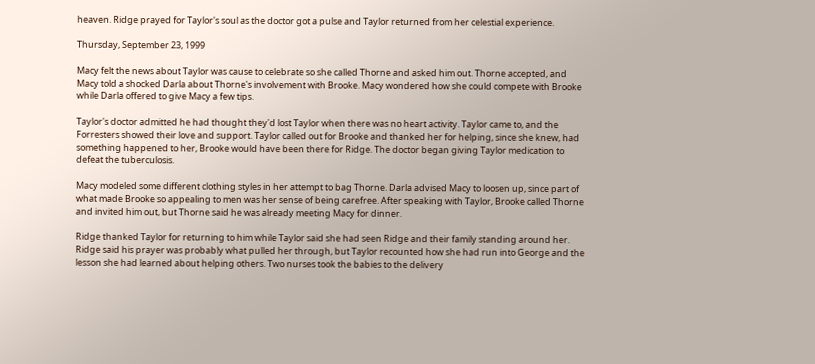heaven. Ridge prayed for Taylor's soul as the doctor got a pulse and Taylor returned from her celestial experience.

Thursday, September 23, 1999

Macy felt the news about Taylor was cause to celebrate so she called Thorne and asked him out. Thorne accepted, and Macy told a shocked Darla about Thorne's involvement with Brooke. Macy wondered how she could compete with Brooke while Darla offered to give Macy a few tips.

Taylor's doctor admitted he had thought they'd lost Taylor when there was no heart activity. Taylor came to, and the Forresters showed their love and support. Taylor called out for Brooke and thanked her for helping, since she knew, had something happened to her, Brooke would have been there for Ridge. The doctor began giving Taylor medication to defeat the tuberculosis.

Macy modeled some different clothing styles in her attempt to bag Thorne. Darla advised Macy to loosen up, since part of what made Brooke so appealing to men was her sense of being carefree. After speaking with Taylor, Brooke called Thorne and invited him out, but Thorne said he was already meeting Macy for dinner.

Ridge thanked Taylor for returning to him while Taylor said she had seen Ridge and their family standing around her. Ridge said his prayer was probably what pulled her through, but Taylor recounted how she had run into George and the lesson she had learned about helping others. Two nurses took the babies to the delivery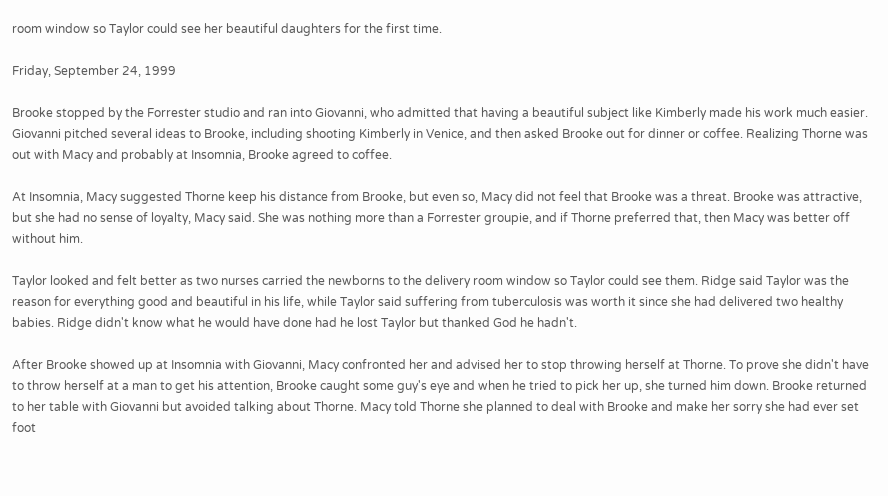room window so Taylor could see her beautiful daughters for the first time.

Friday, September 24, 1999

Brooke stopped by the Forrester studio and ran into Giovanni, who admitted that having a beautiful subject like Kimberly made his work much easier. Giovanni pitched several ideas to Brooke, including shooting Kimberly in Venice, and then asked Brooke out for dinner or coffee. Realizing Thorne was out with Macy and probably at Insomnia, Brooke agreed to coffee.

At Insomnia, Macy suggested Thorne keep his distance from Brooke, but even so, Macy did not feel that Brooke was a threat. Brooke was attractive, but she had no sense of loyalty, Macy said. She was nothing more than a Forrester groupie, and if Thorne preferred that, then Macy was better off without him.

Taylor looked and felt better as two nurses carried the newborns to the delivery room window so Taylor could see them. Ridge said Taylor was the reason for everything good and beautiful in his life, while Taylor said suffering from tuberculosis was worth it since she had delivered two healthy babies. Ridge didn't know what he would have done had he lost Taylor but thanked God he hadn't.

After Brooke showed up at Insomnia with Giovanni, Macy confronted her and advised her to stop throwing herself at Thorne. To prove she didn't have to throw herself at a man to get his attention, Brooke caught some guy's eye and when he tried to pick her up, she turned him down. Brooke returned to her table with Giovanni but avoided talking about Thorne. Macy told Thorne she planned to deal with Brooke and make her sorry she had ever set foot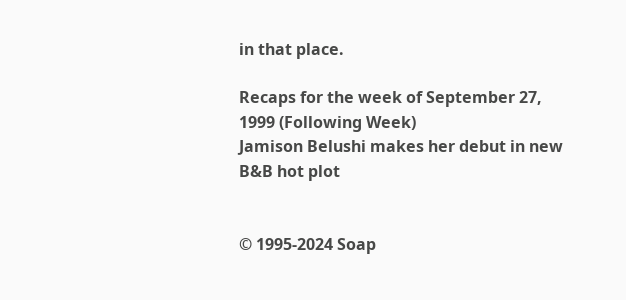in that place.

Recaps for the week of September 27, 1999 (Following Week)
Jamison Belushi makes her debut in new B&B hot plot


© 1995-2024 Soap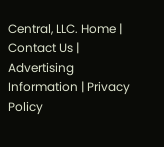Central, LLC. Home | Contact Us | Advertising Information | Privacy Policy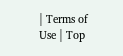| Terms of Use | Top